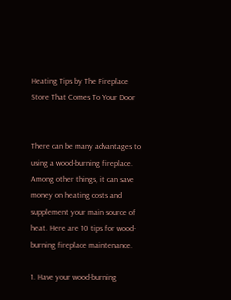Heating Tips by The Fireplace Store That Comes To Your Door


There can be many advantages to using a wood-burning fireplace. Among other things, it can save money on heating costs and supplement your main source of heat. Here are 10 tips for wood-burning fireplace maintenance.

1. Have your wood-burning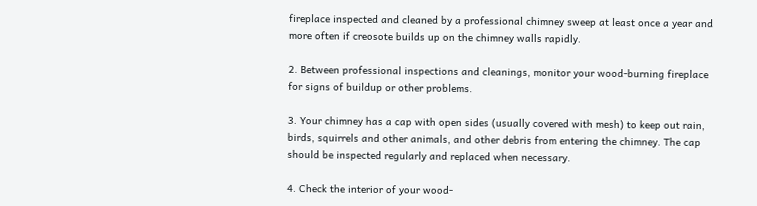fireplace inspected and cleaned by a professional chimney sweep at least once a year and more often if creosote builds up on the chimney walls rapidly.

2. Between professional inspections and cleanings, monitor your wood-burning fireplace for signs of buildup or other problems.

3. Your chimney has a cap with open sides (usually covered with mesh) to keep out rain, birds, squirrels and other animals, and other debris from entering the chimney. The cap should be inspected regularly and replaced when necessary.

4. Check the interior of your wood-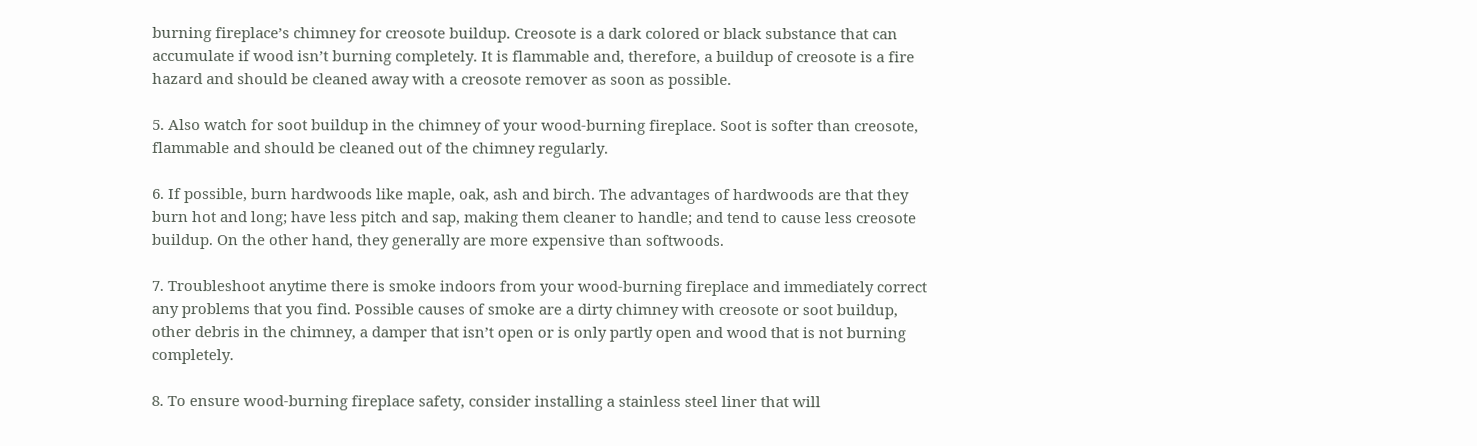burning fireplace’s chimney for creosote buildup. Creosote is a dark colored or black substance that can accumulate if wood isn’t burning completely. It is flammable and, therefore, a buildup of creosote is a fire hazard and should be cleaned away with a creosote remover as soon as possible.

5. Also watch for soot buildup in the chimney of your wood-burning fireplace. Soot is softer than creosote, flammable and should be cleaned out of the chimney regularly.

6. If possible, burn hardwoods like maple, oak, ash and birch. The advantages of hardwoods are that they burn hot and long; have less pitch and sap, making them cleaner to handle; and tend to cause less creosote buildup. On the other hand, they generally are more expensive than softwoods.

7. Troubleshoot anytime there is smoke indoors from your wood-burning fireplace and immediately correct any problems that you find. Possible causes of smoke are a dirty chimney with creosote or soot buildup, other debris in the chimney, a damper that isn’t open or is only partly open and wood that is not burning completely.

8. To ensure wood-burning fireplace safety, consider installing a stainless steel liner that will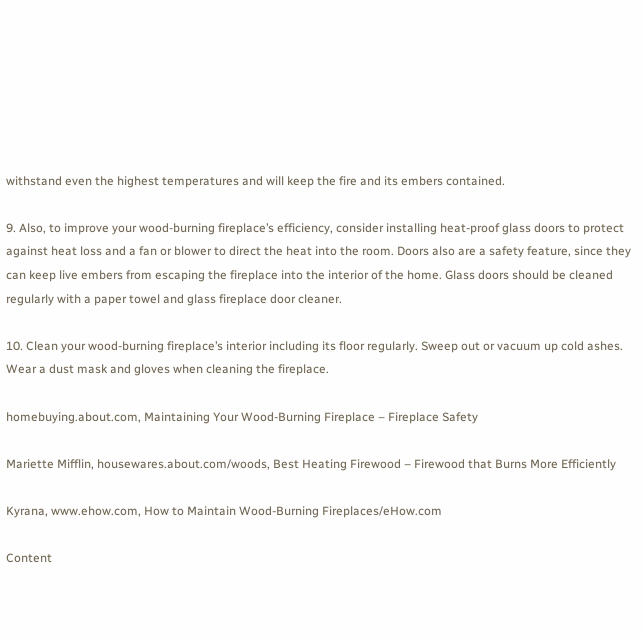withstand even the highest temperatures and will keep the fire and its embers contained.

9. Also, to improve your wood-burning fireplace’s efficiency, consider installing heat-proof glass doors to protect against heat loss and a fan or blower to direct the heat into the room. Doors also are a safety feature, since they can keep live embers from escaping the fireplace into the interior of the home. Glass doors should be cleaned regularly with a paper towel and glass fireplace door cleaner.

10. Clean your wood-burning fireplace’s interior including its floor regularly. Sweep out or vacuum up cold ashes. Wear a dust mask and gloves when cleaning the fireplace.

homebuying.about.com, Maintaining Your Wood-Burning Fireplace – Fireplace Safety

Mariette Mifflin, housewares.about.com/woods, Best Heating Firewood – Firewood that Burns More Efficiently

Kyrana, www.ehow.com, How to Maintain Wood-Burning Fireplaces/eHow.com

Content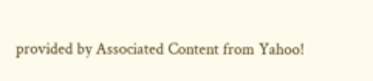provided by Associated Content from Yahoo!